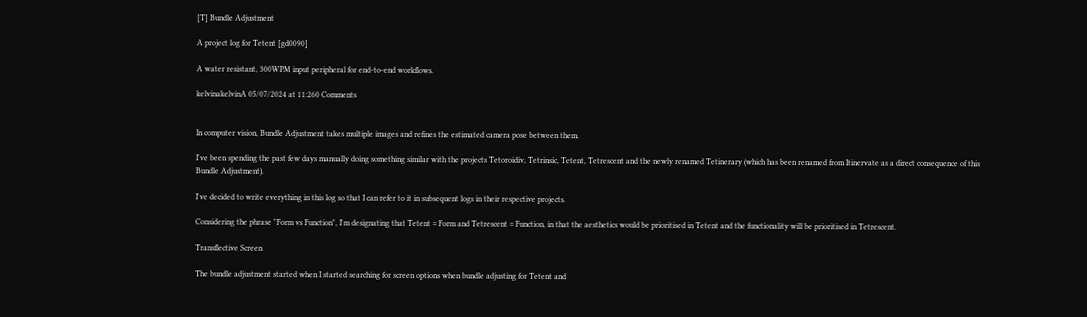[T] Bundle Adjustment

A project log for Tetent [gd0090]

A water resistant, 300WPM input peripheral for end-to-end workflows.

kelvinakelvinA 05/07/2024 at 11:260 Comments


In computer vision, Bundle Adjustment takes multiple images and refines the estimated camera pose between them.

I've been spending the past few days manually doing something similar with the projects Tetoroidiv, Tetrinsic, Tetent, Tetrescent and the newly renamed Tetinerary (which has been renamed from Itinervate as a direct consequence of this Bundle Adjustment).

I've decided to write everything in this log so that I can refer to it in subsequent logs in their respective projects.

Considering the phrase "Form vs Function", I'm designating that Tetent = Form and Tetrescent = Function, in that the aesthetics would be prioritised in Tetent and the functionality will be prioritised in Tetrescent.

Transflective Screen

The bundle adjustment started when I started searching for screen options when bundle adjusting for Tetent and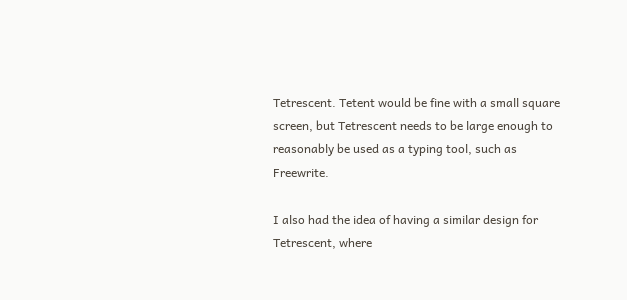Tetrescent. Tetent would be fine with a small square screen, but Tetrescent needs to be large enough to reasonably be used as a typing tool, such as Freewrite.

I also had the idea of having a similar design for Tetrescent, where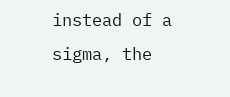instead of a sigma, the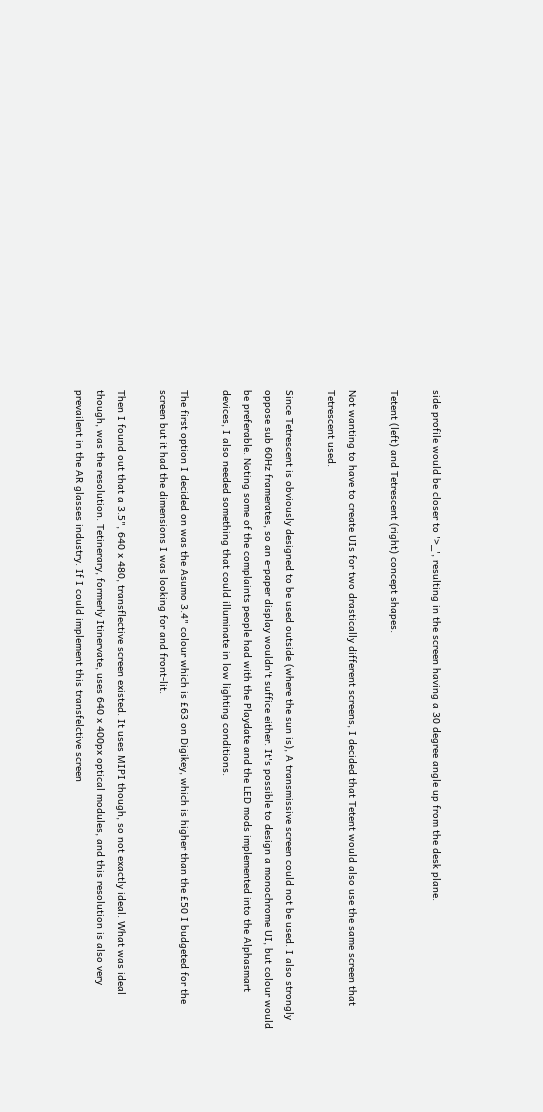side profile would be closer to '>_', resulting in the screen having a 30 degree angle up from the desk plane.

Tetent (left) and Tetrescent (right) concept shapes.

Not wanting to have to create UIs for two drastically different screens, I decided that Tetent would also use the same screen that Tetrescent used.

Since Tetrescent is obviously designed to be used outside (where the sun is), A transmissive screen could not be used. I also strongly oppose sub 60Hz framerates, so an e-paper display wouldn't suffice either. It's possible to design a monochrome UI, but colour would be preferable. Noting some of the complaints people had with the Playdate and the LED mods implemented into the Alphasmart devices, I also needed something that could illuminate in low lighting conditions.

The first option I decided on was the Asumo 3.4" colour which is £63 on Digikey, which is higher than the £50 I budgeted for the screen but it had the dimensions I was looking for and front-lit.

Then I found out that a 3.5", 640 x 480, transflective screen existed. It uses MIPI though, so not exactly ideal. What was ideal though, was the resolution. Tetinerary, formerly Itinervate, uses 640 x 400px optical modules, and this resolution is also very prevailent in the AR glasses industry. If I could implement this transfelctive screen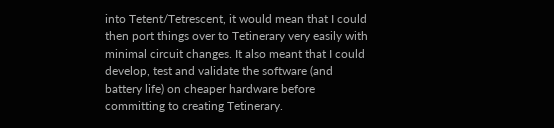into Tetent/Tetrescent, it would mean that I could then port things over to Tetinerary very easily with minimal circuit changes. It also meant that I could develop, test and validate the software (and battery life) on cheaper hardware before committing to creating Tetinerary.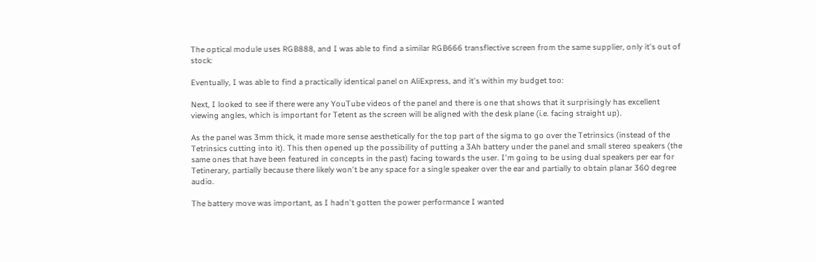The optical module uses RGB888, and I was able to find a similar RGB666 transflective screen from the same supplier, only it's out of stock:

Eventually, I was able to find a practically identical panel on AliExpress, and it's within my budget too:

Next, I looked to see if there were any YouTube videos of the panel and there is one that shows that it surprisingly has excellent viewing angles, which is important for Tetent as the screen will be aligned with the desk plane (i.e. facing straight up).

As the panel was 3mm thick, it made more sense aesthetically for the top part of the sigma to go over the Tetrinsics (instead of the Tetrinsics cutting into it). This then opened up the possibility of putting a 3Ah battery under the panel and small stereo speakers (the same ones that have been featured in concepts in the past) facing towards the user. I'm going to be using dual speakers per ear for Tetinerary, partially because there likely won't be any space for a single speaker over the ear and partially to obtain planar 360 degree audio.

The battery move was important, as I hadn't gotten the power performance I wanted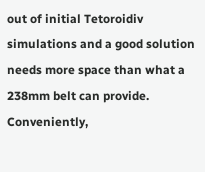out of initial Tetoroidiv simulations and a good solution needs more space than what a 238mm belt can provide. Conveniently,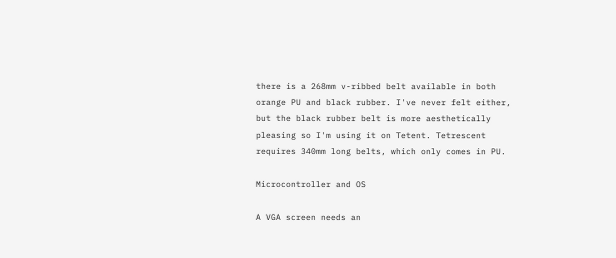there is a 268mm v-ribbed belt available in both orange PU and black rubber. I've never felt either, but the black rubber belt is more aesthetically pleasing so I'm using it on Tetent. Tetrescent requires 340mm long belts, which only comes in PU.

Microcontroller and OS

A VGA screen needs an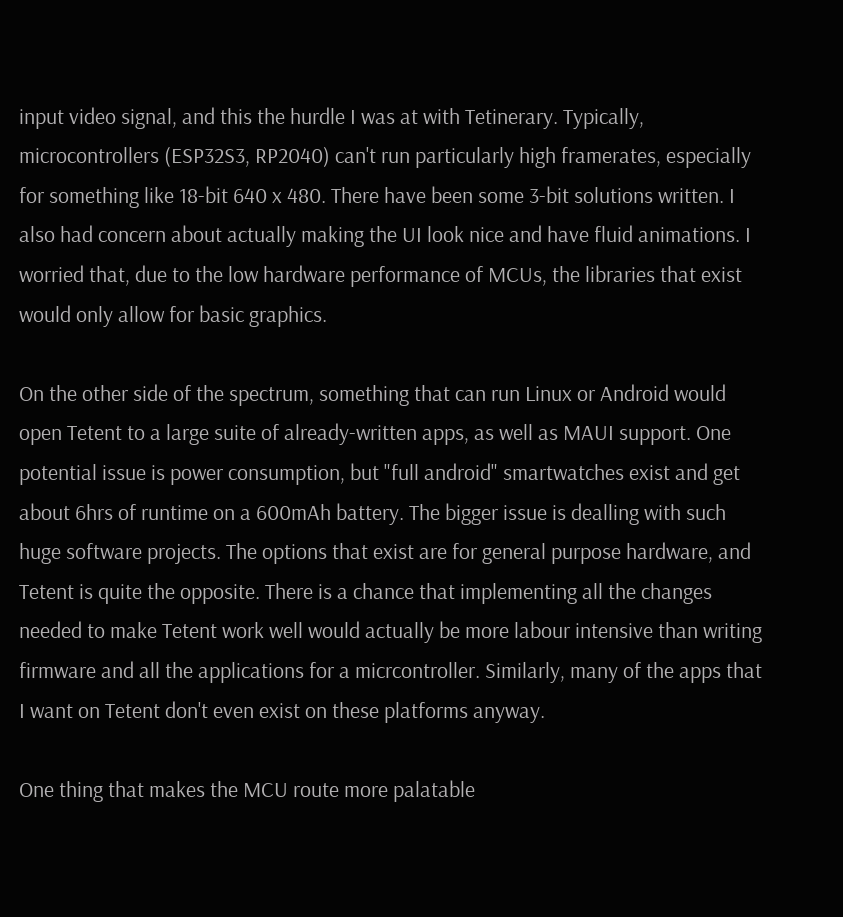input video signal, and this the hurdle I was at with Tetinerary. Typically, microcontrollers (ESP32S3, RP2040) can't run particularly high framerates, especially for something like 18-bit 640 x 480. There have been some 3-bit solutions written. I also had concern about actually making the UI look nice and have fluid animations. I worried that, due to the low hardware performance of MCUs, the libraries that exist would only allow for basic graphics.

On the other side of the spectrum, something that can run Linux or Android would open Tetent to a large suite of already-written apps, as well as MAUI support. One potential issue is power consumption, but "full android" smartwatches exist and get about 6hrs of runtime on a 600mAh battery. The bigger issue is dealling with such huge software projects. The options that exist are for general purpose hardware, and Tetent is quite the opposite. There is a chance that implementing all the changes needed to make Tetent work well would actually be more labour intensive than writing firmware and all the applications for a micrcontroller. Similarly, many of the apps that I want on Tetent don't even exist on these platforms anyway.

One thing that makes the MCU route more palatable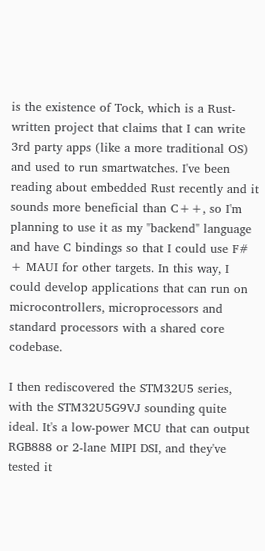is the existence of Tock, which is a Rust-written project that claims that I can write 3rd party apps (like a more traditional OS) and used to run smartwatches. I've been reading about embedded Rust recently and it sounds more beneficial than C++, so I'm planning to use it as my "backend" language and have C bindings so that I could use F# + MAUI for other targets. In this way, I could develop applications that can run on microcontrollers, microprocessors and standard processors with a shared core codebase.

I then rediscovered the STM32U5 series, with the STM32U5G9VJ sounding quite ideal. It's a low-power MCU that can output RGB888 or 2-lane MIPI DSI, and they've tested it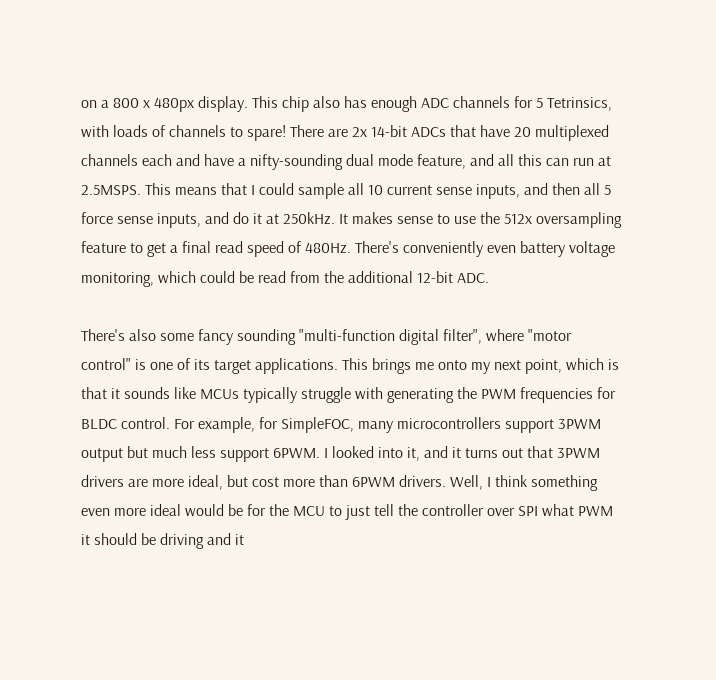on a 800 x 480px display. This chip also has enough ADC channels for 5 Tetrinsics, with loads of channels to spare! There are 2x 14-bit ADCs that have 20 multiplexed channels each and have a nifty-sounding dual mode feature, and all this can run at 2.5MSPS. This means that I could sample all 10 current sense inputs, and then all 5 force sense inputs, and do it at 250kHz. It makes sense to use the 512x oversampling feature to get a final read speed of 480Hz. There's conveniently even battery voltage monitoring, which could be read from the additional 12-bit ADC.

There's also some fancy sounding "multi-function digital filter", where "motor control" is one of its target applications. This brings me onto my next point, which is that it sounds like MCUs typically struggle with generating the PWM frequencies for BLDC control. For example, for SimpleFOC, many microcontrollers support 3PWM output but much less support 6PWM. I looked into it, and it turns out that 3PWM drivers are more ideal, but cost more than 6PWM drivers. Well, I think something even more ideal would be for the MCU to just tell the controller over SPI what PWM it should be driving and it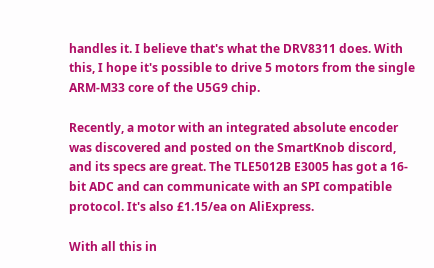handles it. I believe that's what the DRV8311 does. With this, I hope it's possible to drive 5 motors from the single ARM-M33 core of the U5G9 chip.

Recently, a motor with an integrated absolute encoder was discovered and posted on the SmartKnob discord, and its specs are great. The TLE5012B E3005 has got a 16-bit ADC and can communicate with an SPI compatible protocol. It's also £1.15/ea on AliExpress.

With all this in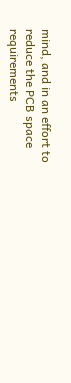mind, and in an effort to reduce the PCB space requirements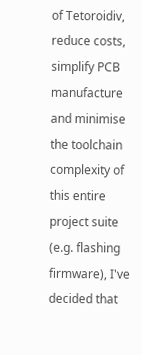of Tetoroidiv, reduce costs, simplify PCB manufacture and minimise the toolchain complexity of this entire project suite (e.g. flashing firmware), I've decided that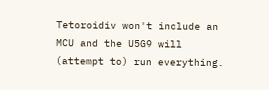Tetoroidiv won't include an MCU and the U5G9 will (attempt to) run everything.